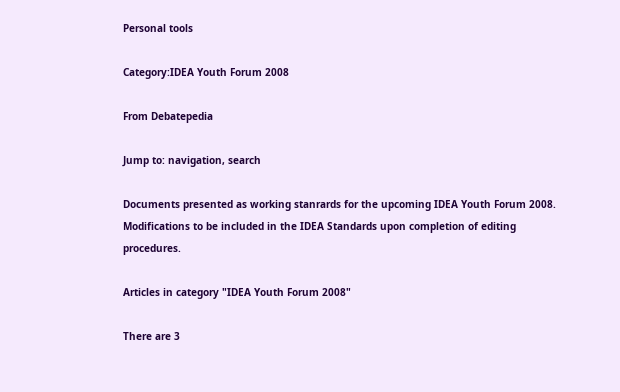Personal tools

Category:IDEA Youth Forum 2008

From Debatepedia

Jump to: navigation, search

Documents presented as working stanrards for the upcoming IDEA Youth Forum 2008. Modifications to be included in the IDEA Standards upon completion of editing procedures.

Articles in category "IDEA Youth Forum 2008"

There are 3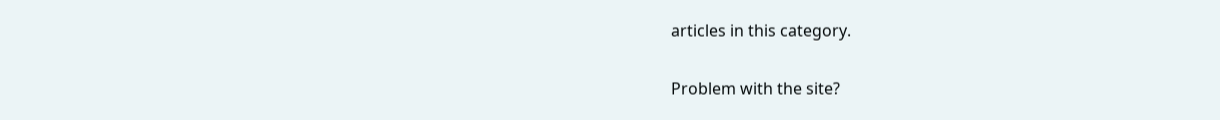articles in this category.


Problem with the site?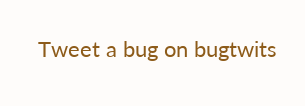Tweet a bug on bugtwits